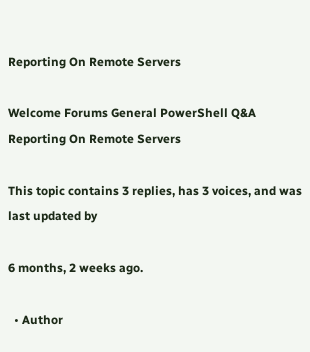Reporting On Remote Servers

Welcome Forums General PowerShell Q&A Reporting On Remote Servers

This topic contains 3 replies, has 3 voices, and was last updated by

6 months, 2 weeks ago.

  • Author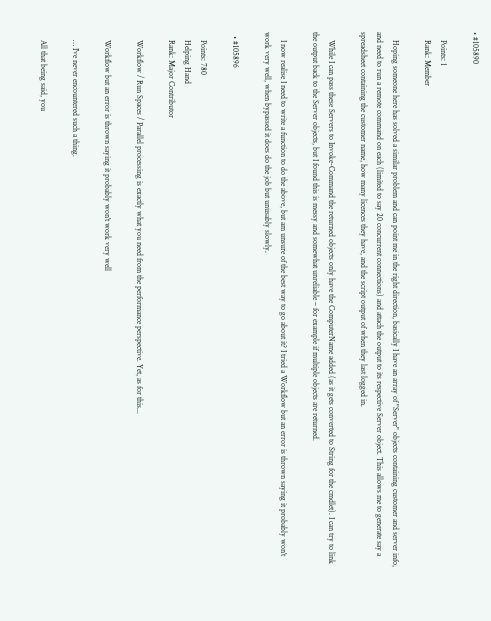• #105890

    Points: 1
    Rank: Member

    Hoping someone here has solved a similar problem and can point me in the right direction, basically I have an array of "Server" objects containing customer and server info, and need to run a remote command on each (limited to say 20 concurrent connections) and attach the output to its respective Server object. This allows me to generate say a spreadsheet containing the customer name, how many licences they have, and the script output of when they last logged in.

    While I can pass these Servers to Invoke-Command the returned objects only have the ComputerName added (as it gets converted to String for the cmdlet). I can try to link the output back to the Server objects, but I found this is messy and somewhat unreliable – for example if multiple objects are returned.

    I now realise I need to write a function to do the above, but am unsure of the best way to go about it? I tried a Workflow but an error is thrown saying it probably won't work very well, when bypassed it does do the job but unusably slowly.

  • #105896

    Points: 780
    Helping Hand
    Rank: Major Contributor

    Workflow / Run Spaces / Parallel processing is exactly what you need from the performance perspective. Yet, as for this...

    Workflow but an error is thrown saying it probably won't work very well

    … I've never encountered such a thing.

    All that being said, you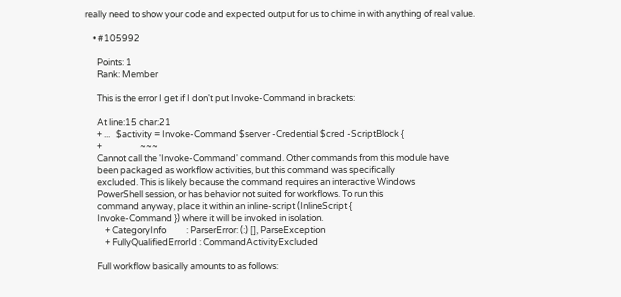really need to show your code and expected output for us to chime in with anything of real value.

    • #105992

      Points: 1
      Rank: Member

      This is the error I get if I don't put Invoke-Command in brackets:

      At line:15 char:21
      + ...   $activity = Invoke-Command $server -Credential $cred -ScriptBlock {
      +                   ~~~
      Cannot call the 'Invoke-Command' command. Other commands from this module have
      been packaged as workflow activities, but this command was specifically
      excluded. This is likely because the command requires an interactive Windows
      PowerShell session, or has behavior not suited for workflows. To run this
      command anyway, place it within an inline-script (InlineScript {
      Invoke-Command }) where it will be invoked in isolation.
          + CategoryInfo          : ParserError: (:) [], ParseException
          + FullyQualifiedErrorId : CommandActivityExcluded

      Full workflow basically amounts to as follows: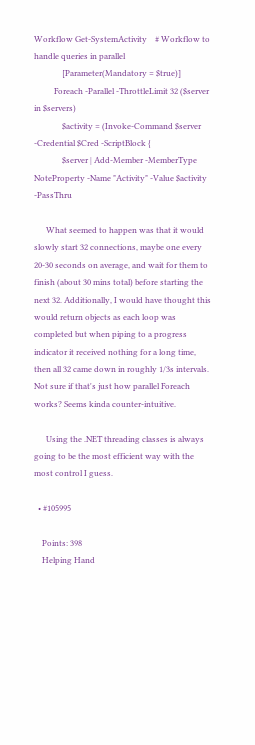Workflow Get-SystemActivity    # Workflow to handle queries in parallel
              [Parameter(Mandatory = $true)]
          Foreach -Parallel -ThrottleLimit 32 ($server in $servers)
              $activity = (Invoke-Command $server -Credential $Cred -ScriptBlock {
              $server | Add-Member -MemberType NoteProperty -Name "Activity" -Value $activity -PassThru

      What seemed to happen was that it would slowly start 32 connections, maybe one every 20-30 seconds on average, and wait for them to finish (about 30 mins total) before starting the next 32. Additionally, I would have thought this would return objects as each loop was completed but when piping to a progress indicator it received nothing for a long time, then all 32 came down in roughly 1/3s intervals. Not sure if that's just how parallel Foreach works? Seems kinda counter-intuitive.

      Using the .NET threading classes is always going to be the most efficient way with the most control I guess.

  • #105995

    Points: 398
    Helping Hand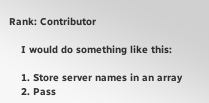Rank: Contributor

    I would do something like this:

    1. Store server names in an array
    2. Pass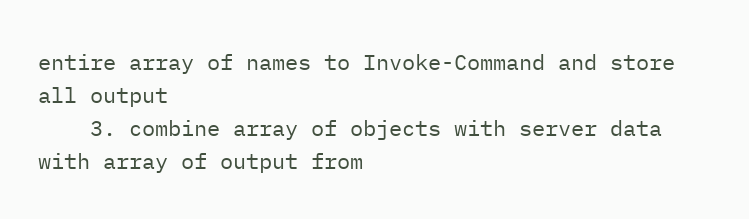entire array of names to Invoke-Command and store all output
    3. combine array of objects with server data with array of output from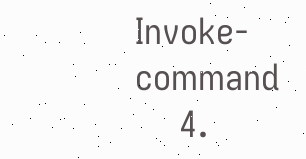Invoke-command
    4.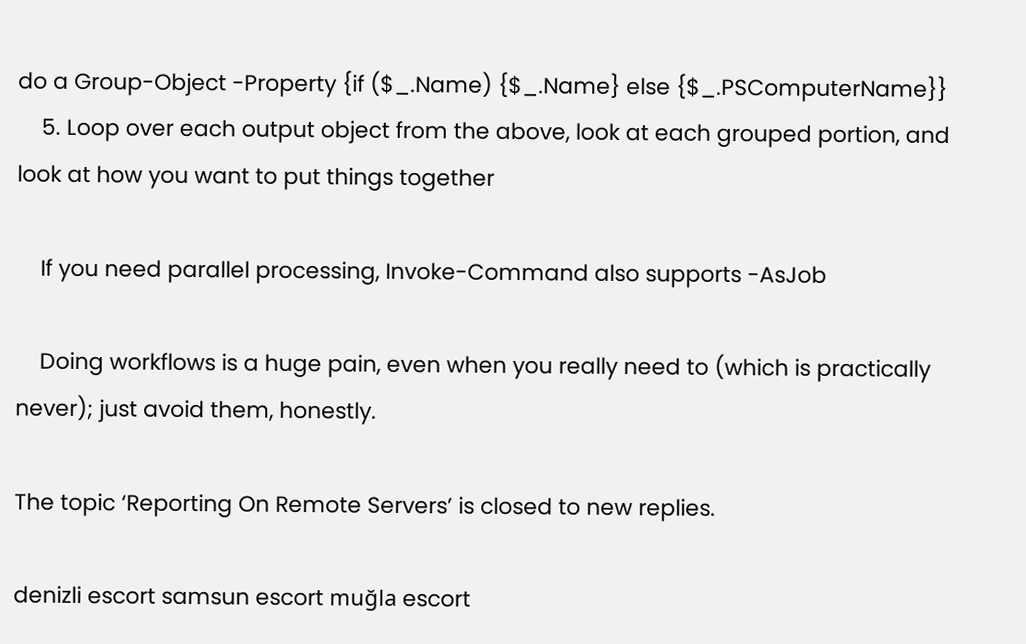do a Group-Object -Property {if ($_.Name) {$_.Name} else {$_.PSComputerName}}
    5. Loop over each output object from the above, look at each grouped portion, and look at how you want to put things together

    If you need parallel processing, Invoke-Command also supports -AsJob

    Doing workflows is a huge pain, even when you really need to (which is practically never); just avoid them, honestly.

The topic ‘Reporting On Remote Servers’ is closed to new replies.

denizli escort samsun escort muğla escort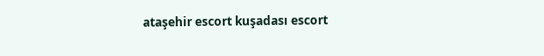ataşehir escort kuşadası escort